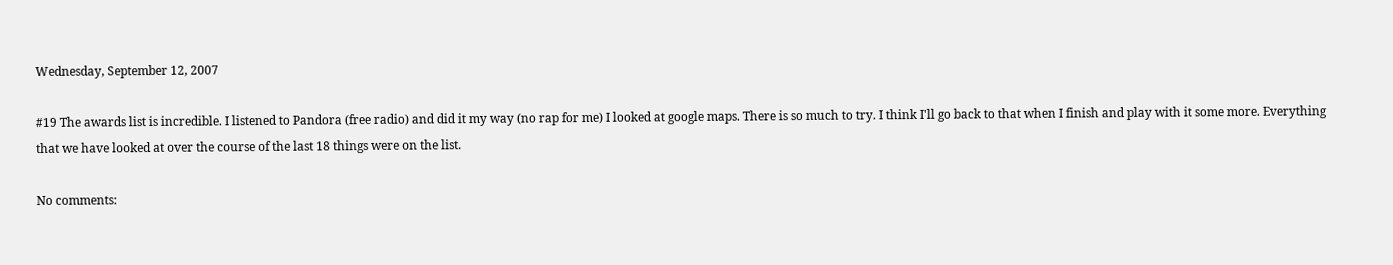Wednesday, September 12, 2007

#19 The awards list is incredible. I listened to Pandora (free radio) and did it my way (no rap for me) I looked at google maps. There is so much to try. I think I'll go back to that when I finish and play with it some more. Everything that we have looked at over the course of the last 18 things were on the list.

No comments: